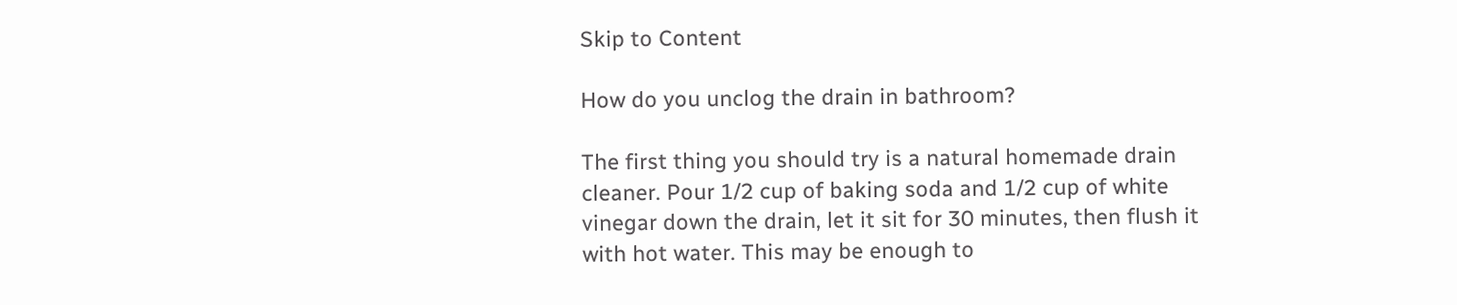Skip to Content

How do you unclog the drain in bathroom?

The first thing you should try is a natural homemade drain cleaner. Pour 1/2 cup of baking soda and 1/2 cup of white vinegar down the drain, let it sit for 30 minutes, then flush it with hot water. This may be enough to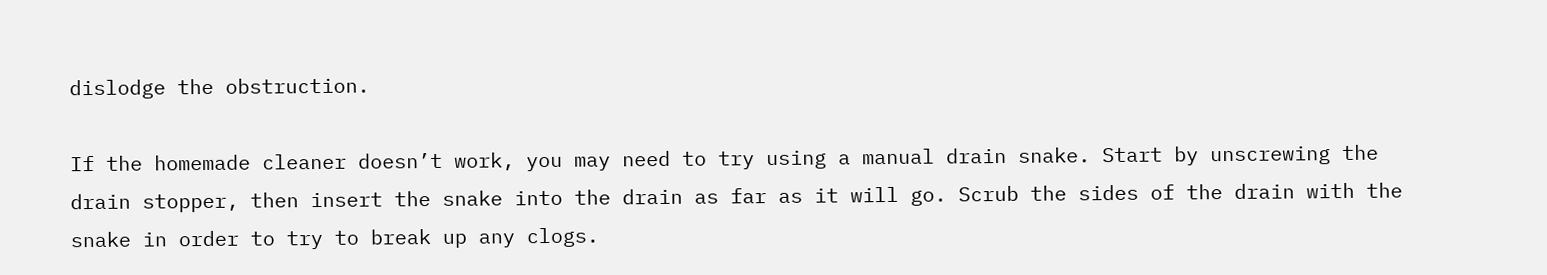dislodge the obstruction.

If the homemade cleaner doesn’t work, you may need to try using a manual drain snake. Start by unscrewing the drain stopper, then insert the snake into the drain as far as it will go. Scrub the sides of the drain with the snake in order to try to break up any clogs.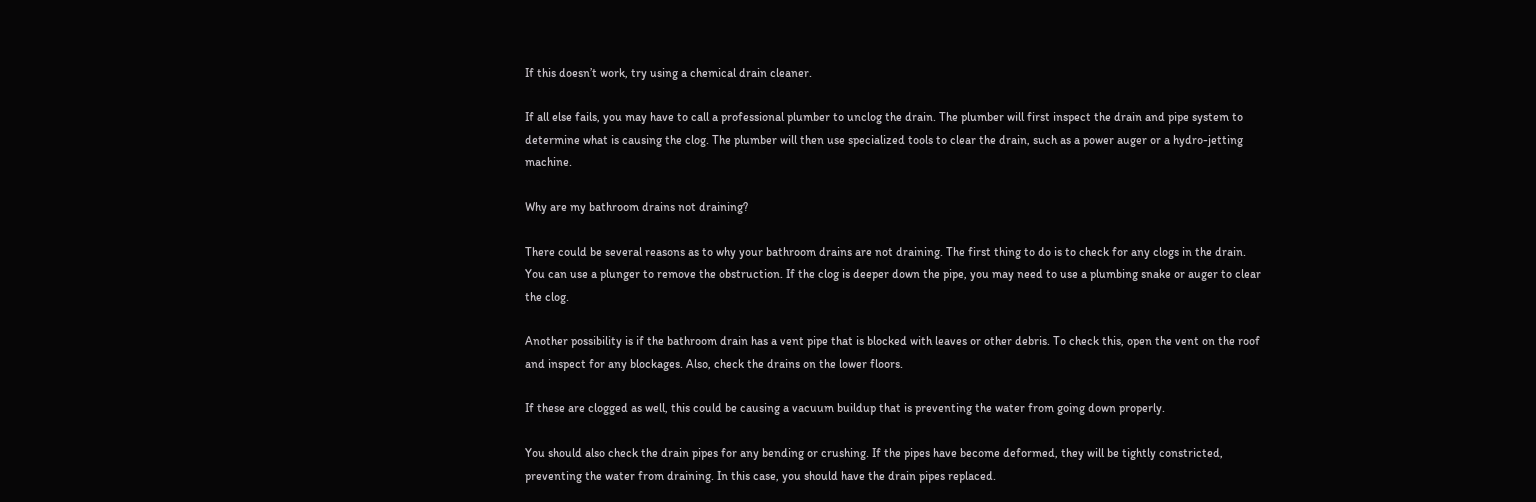If this doesn’t work, try using a chemical drain cleaner.

If all else fails, you may have to call a professional plumber to unclog the drain. The plumber will first inspect the drain and pipe system to determine what is causing the clog. The plumber will then use specialized tools to clear the drain, such as a power auger or a hydro-jetting machine.

Why are my bathroom drains not draining?

There could be several reasons as to why your bathroom drains are not draining. The first thing to do is to check for any clogs in the drain. You can use a plunger to remove the obstruction. If the clog is deeper down the pipe, you may need to use a plumbing snake or auger to clear the clog.

Another possibility is if the bathroom drain has a vent pipe that is blocked with leaves or other debris. To check this, open the vent on the roof and inspect for any blockages. Also, check the drains on the lower floors.

If these are clogged as well, this could be causing a vacuum buildup that is preventing the water from going down properly.

You should also check the drain pipes for any bending or crushing. If the pipes have become deformed, they will be tightly constricted, preventing the water from draining. In this case, you should have the drain pipes replaced.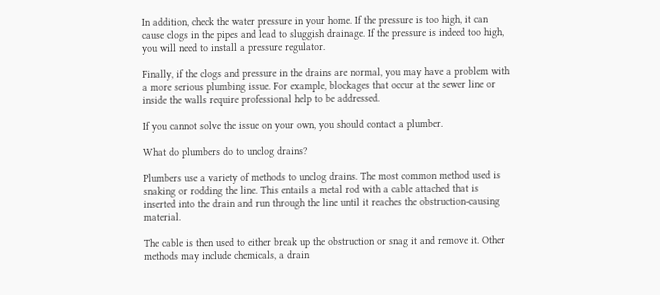In addition, check the water pressure in your home. If the pressure is too high, it can cause clogs in the pipes and lead to sluggish drainage. If the pressure is indeed too high, you will need to install a pressure regulator.

Finally, if the clogs and pressure in the drains are normal, you may have a problem with a more serious plumbing issue. For example, blockages that occur at the sewer line or inside the walls require professional help to be addressed.

If you cannot solve the issue on your own, you should contact a plumber.

What do plumbers do to unclog drains?

Plumbers use a variety of methods to unclog drains. The most common method used is snaking or rodding the line. This entails a metal rod with a cable attached that is inserted into the drain and run through the line until it reaches the obstruction-causing material.

The cable is then used to either break up the obstruction or snag it and remove it. Other methods may include chemicals, a drain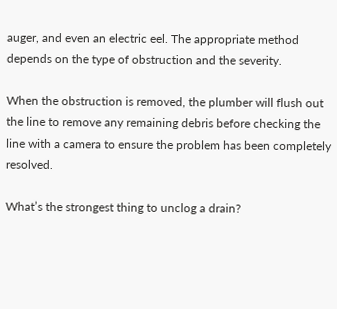auger, and even an electric eel. The appropriate method depends on the type of obstruction and the severity.

When the obstruction is removed, the plumber will flush out the line to remove any remaining debris before checking the line with a camera to ensure the problem has been completely resolved.

What’s the strongest thing to unclog a drain?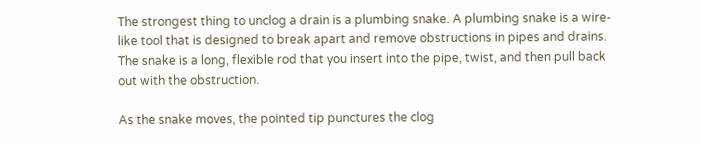The strongest thing to unclog a drain is a plumbing snake. A plumbing snake is a wire-like tool that is designed to break apart and remove obstructions in pipes and drains. The snake is a long, flexible rod that you insert into the pipe, twist, and then pull back out with the obstruction.

As the snake moves, the pointed tip punctures the clog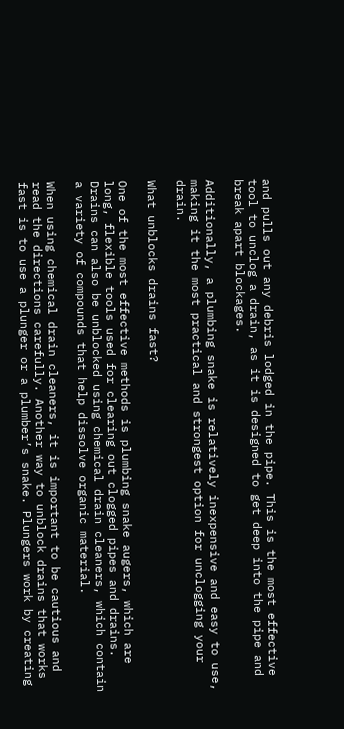and pulls out any debris lodged in the pipe. This is the most effective tool to unclog a drain, as it is designed to get deep into the pipe and break apart blockages.

Additionally, a plumbing snake is relatively inexpensive and easy to use, making it the most practical and strongest option for unclogging your drain.

What unblocks drains fast?

One of the most effective methods is plumbing snake augers, which are long, flexible tools used for clearing out clogged pipes and drains. Drains can also be unblocked using chemical drain cleaners, which contain a variety of compounds that help dissolve organic material.

When using chemical drain cleaners, it is important to be cautious and read the directions carefully. Another way to unblock drains that works fast is to use a plunger or a plumber’s snake. Plungers work by creating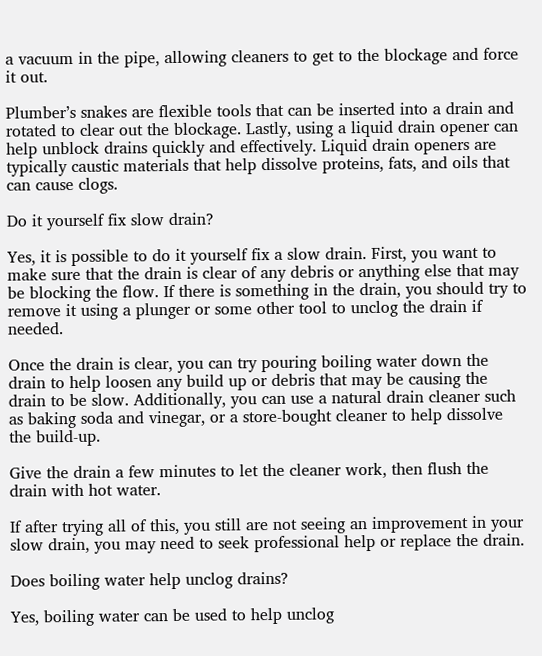a vacuum in the pipe, allowing cleaners to get to the blockage and force it out.

Plumber’s snakes are flexible tools that can be inserted into a drain and rotated to clear out the blockage. Lastly, using a liquid drain opener can help unblock drains quickly and effectively. Liquid drain openers are typically caustic materials that help dissolve proteins, fats, and oils that can cause clogs.

Do it yourself fix slow drain?

Yes, it is possible to do it yourself fix a slow drain. First, you want to make sure that the drain is clear of any debris or anything else that may be blocking the flow. If there is something in the drain, you should try to remove it using a plunger or some other tool to unclog the drain if needed.

Once the drain is clear, you can try pouring boiling water down the drain to help loosen any build up or debris that may be causing the drain to be slow. Additionally, you can use a natural drain cleaner such as baking soda and vinegar, or a store-bought cleaner to help dissolve the build-up.

Give the drain a few minutes to let the cleaner work, then flush the drain with hot water.

If after trying all of this, you still are not seeing an improvement in your slow drain, you may need to seek professional help or replace the drain.

Does boiling water help unclog drains?

Yes, boiling water can be used to help unclog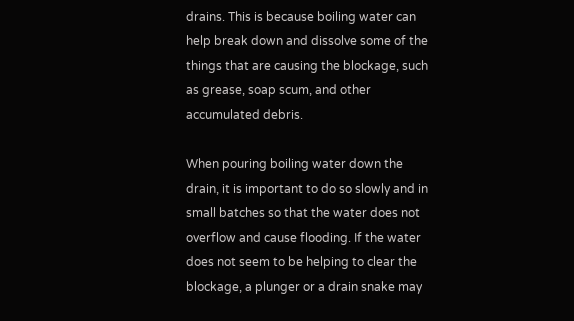drains. This is because boiling water can help break down and dissolve some of the things that are causing the blockage, such as grease, soap scum, and other accumulated debris.

When pouring boiling water down the drain, it is important to do so slowly and in small batches so that the water does not overflow and cause flooding. If the water does not seem to be helping to clear the blockage, a plunger or a drain snake may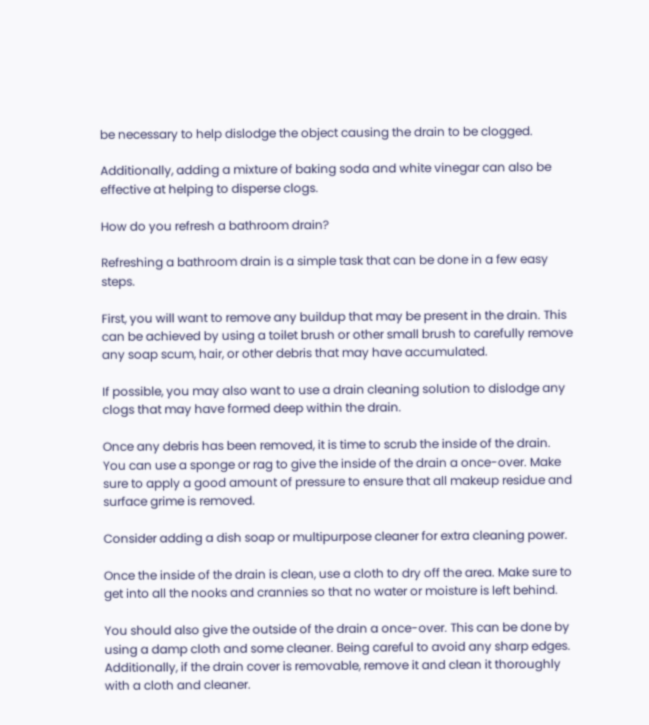be necessary to help dislodge the object causing the drain to be clogged.

Additionally, adding a mixture of baking soda and white vinegar can also be effective at helping to disperse clogs.

How do you refresh a bathroom drain?

Refreshing a bathroom drain is a simple task that can be done in a few easy steps.

First, you will want to remove any buildup that may be present in the drain. This can be achieved by using a toilet brush or other small brush to carefully remove any soap scum, hair, or other debris that may have accumulated.

If possible, you may also want to use a drain cleaning solution to dislodge any clogs that may have formed deep within the drain.

Once any debris has been removed, it is time to scrub the inside of the drain. You can use a sponge or rag to give the inside of the drain a once-over. Make sure to apply a good amount of pressure to ensure that all makeup residue and surface grime is removed.

Consider adding a dish soap or multipurpose cleaner for extra cleaning power.

Once the inside of the drain is clean, use a cloth to dry off the area. Make sure to get into all the nooks and crannies so that no water or moisture is left behind.

You should also give the outside of the drain a once-over. This can be done by using a damp cloth and some cleaner. Being careful to avoid any sharp edges. Additionally, if the drain cover is removable, remove it and clean it thoroughly with a cloth and cleaner.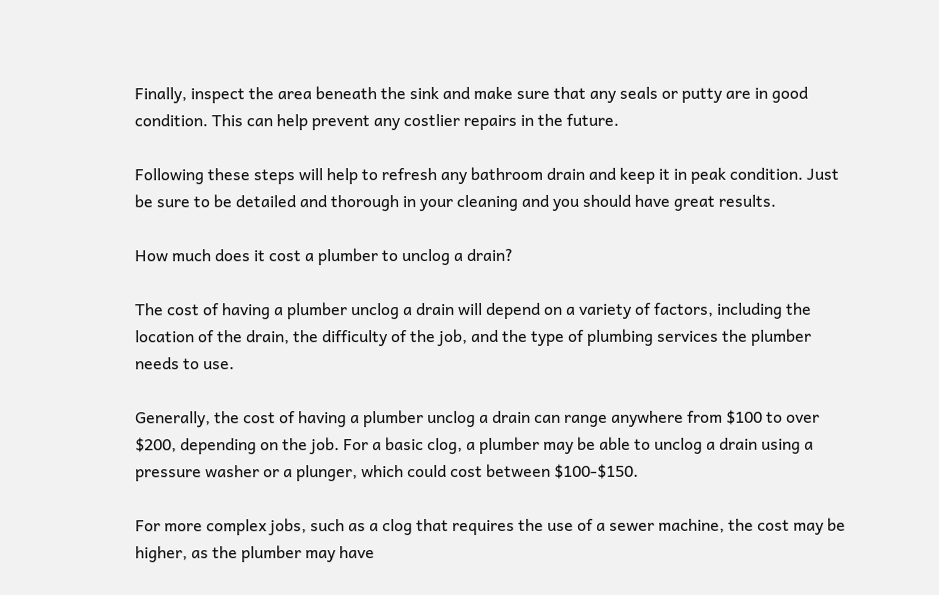Finally, inspect the area beneath the sink and make sure that any seals or putty are in good condition. This can help prevent any costlier repairs in the future.

Following these steps will help to refresh any bathroom drain and keep it in peak condition. Just be sure to be detailed and thorough in your cleaning and you should have great results.

How much does it cost a plumber to unclog a drain?

The cost of having a plumber unclog a drain will depend on a variety of factors, including the location of the drain, the difficulty of the job, and the type of plumbing services the plumber needs to use.

Generally, the cost of having a plumber unclog a drain can range anywhere from $100 to over $200, depending on the job. For a basic clog, a plumber may be able to unclog a drain using a pressure washer or a plunger, which could cost between $100-$150.

For more complex jobs, such as a clog that requires the use of a sewer machine, the cost may be higher, as the plumber may have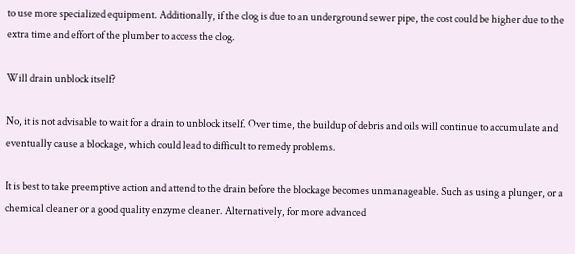to use more specialized equipment. Additionally, if the clog is due to an underground sewer pipe, the cost could be higher due to the extra time and effort of the plumber to access the clog.

Will drain unblock itself?

No, it is not advisable to wait for a drain to unblock itself. Over time, the buildup of debris and oils will continue to accumulate and eventually cause a blockage, which could lead to difficult to remedy problems.

It is best to take preemptive action and attend to the drain before the blockage becomes unmanageable. Such as using a plunger, or a chemical cleaner or a good quality enzyme cleaner. Alternatively, for more advanced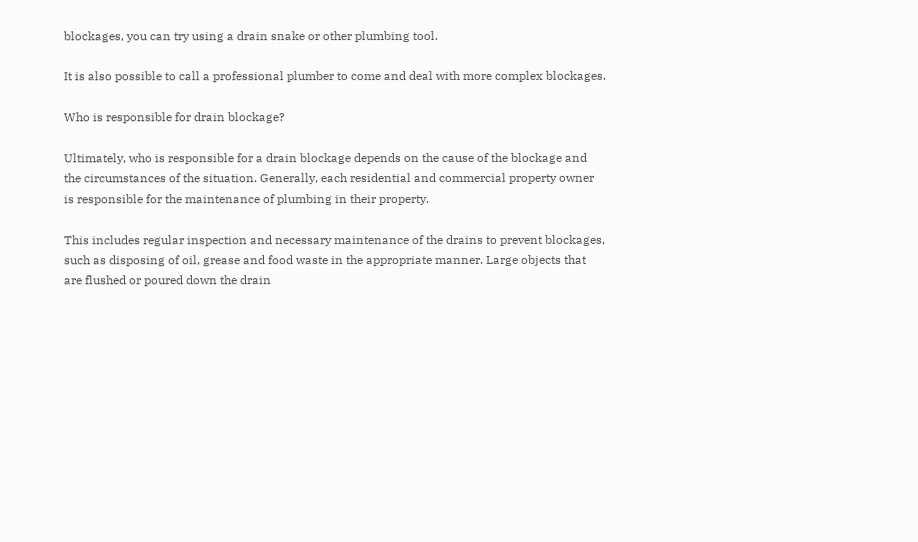blockages, you can try using a drain snake or other plumbing tool.

It is also possible to call a professional plumber to come and deal with more complex blockages.

Who is responsible for drain blockage?

Ultimately, who is responsible for a drain blockage depends on the cause of the blockage and the circumstances of the situation. Generally, each residential and commercial property owner is responsible for the maintenance of plumbing in their property.

This includes regular inspection and necessary maintenance of the drains to prevent blockages, such as disposing of oil, grease and food waste in the appropriate manner. Large objects that are flushed or poured down the drain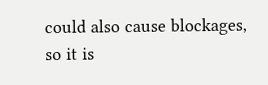could also cause blockages, so it is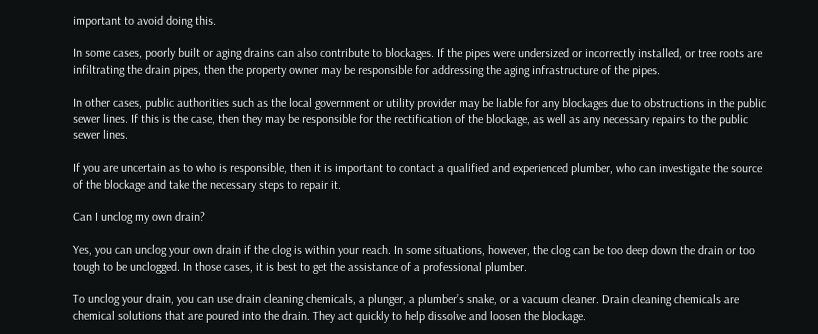important to avoid doing this.

In some cases, poorly built or aging drains can also contribute to blockages. If the pipes were undersized or incorrectly installed, or tree roots are infiltrating the drain pipes, then the property owner may be responsible for addressing the aging infrastructure of the pipes.

In other cases, public authorities such as the local government or utility provider may be liable for any blockages due to obstructions in the public sewer lines. If this is the case, then they may be responsible for the rectification of the blockage, as well as any necessary repairs to the public sewer lines.

If you are uncertain as to who is responsible, then it is important to contact a qualified and experienced plumber, who can investigate the source of the blockage and take the necessary steps to repair it.

Can I unclog my own drain?

Yes, you can unclog your own drain if the clog is within your reach. In some situations, however, the clog can be too deep down the drain or too tough to be unclogged. In those cases, it is best to get the assistance of a professional plumber.

To unclog your drain, you can use drain cleaning chemicals, a plunger, a plumber’s snake, or a vacuum cleaner. Drain cleaning chemicals are chemical solutions that are poured into the drain. They act quickly to help dissolve and loosen the blockage.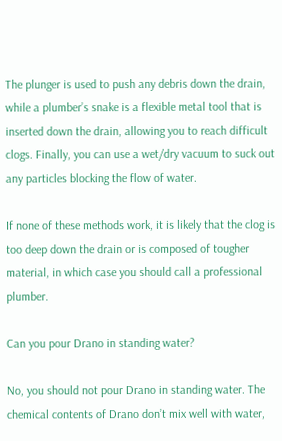The plunger is used to push any debris down the drain, while a plumber’s snake is a flexible metal tool that is inserted down the drain, allowing you to reach difficult clogs. Finally, you can use a wet/dry vacuum to suck out any particles blocking the flow of water.

If none of these methods work, it is likely that the clog is too deep down the drain or is composed of tougher material, in which case you should call a professional plumber.

Can you pour Drano in standing water?

No, you should not pour Drano in standing water. The chemical contents of Drano don’t mix well with water,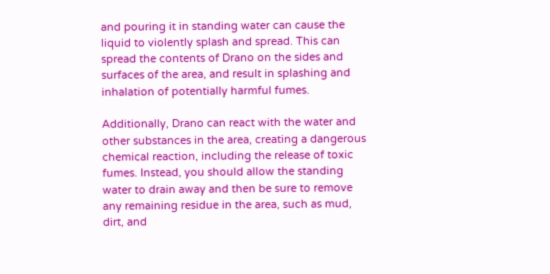and pouring it in standing water can cause the liquid to violently splash and spread. This can spread the contents of Drano on the sides and surfaces of the area, and result in splashing and inhalation of potentially harmful fumes.

Additionally, Drano can react with the water and other substances in the area, creating a dangerous chemical reaction, including the release of toxic fumes. Instead, you should allow the standing water to drain away and then be sure to remove any remaining residue in the area, such as mud, dirt, and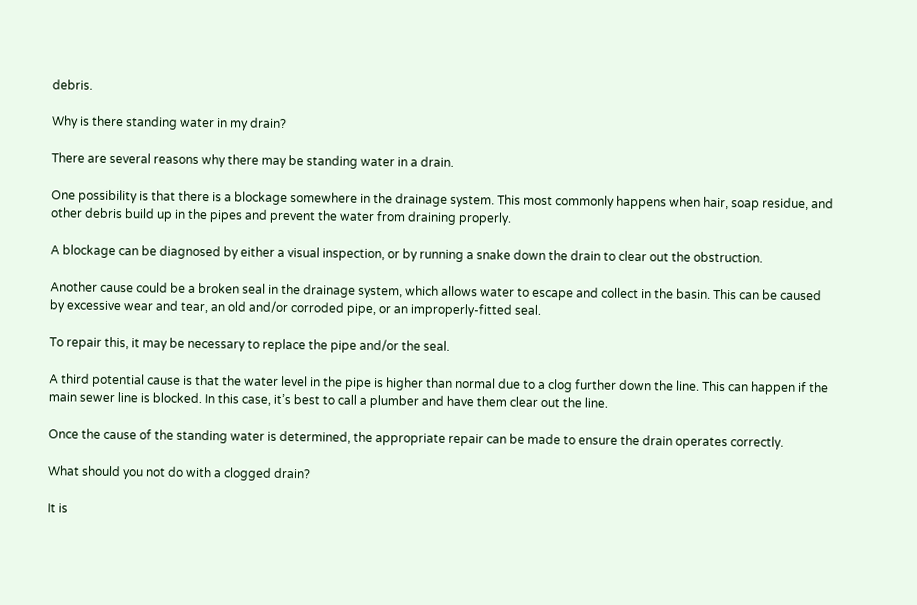debris.

Why is there standing water in my drain?

There are several reasons why there may be standing water in a drain.

One possibility is that there is a blockage somewhere in the drainage system. This most commonly happens when hair, soap residue, and other debris build up in the pipes and prevent the water from draining properly.

A blockage can be diagnosed by either a visual inspection, or by running a snake down the drain to clear out the obstruction.

Another cause could be a broken seal in the drainage system, which allows water to escape and collect in the basin. This can be caused by excessive wear and tear, an old and/or corroded pipe, or an improperly-fitted seal.

To repair this, it may be necessary to replace the pipe and/or the seal.

A third potential cause is that the water level in the pipe is higher than normal due to a clog further down the line. This can happen if the main sewer line is blocked. In this case, it’s best to call a plumber and have them clear out the line.

Once the cause of the standing water is determined, the appropriate repair can be made to ensure the drain operates correctly.

What should you not do with a clogged drain?

It is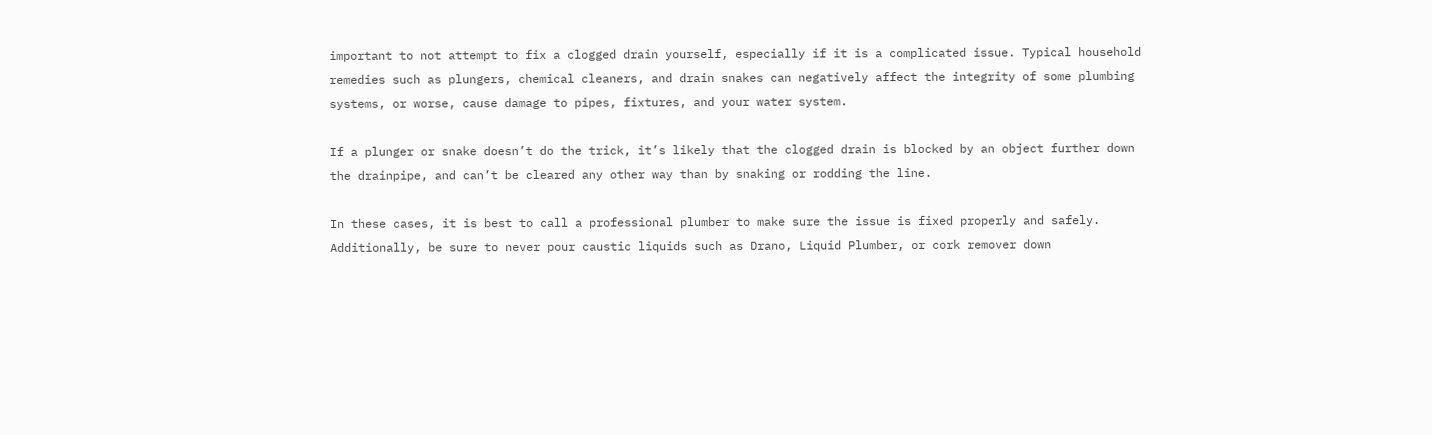important to not attempt to fix a clogged drain yourself, especially if it is a complicated issue. Typical household remedies such as plungers, chemical cleaners, and drain snakes can negatively affect the integrity of some plumbing systems, or worse, cause damage to pipes, fixtures, and your water system.

If a plunger or snake doesn’t do the trick, it’s likely that the clogged drain is blocked by an object further down the drainpipe, and can’t be cleared any other way than by snaking or rodding the line.

In these cases, it is best to call a professional plumber to make sure the issue is fixed properly and safely. Additionally, be sure to never pour caustic liquids such as Drano, Liquid Plumber, or cork remover down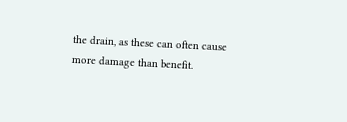the drain, as these can often cause more damage than benefit.